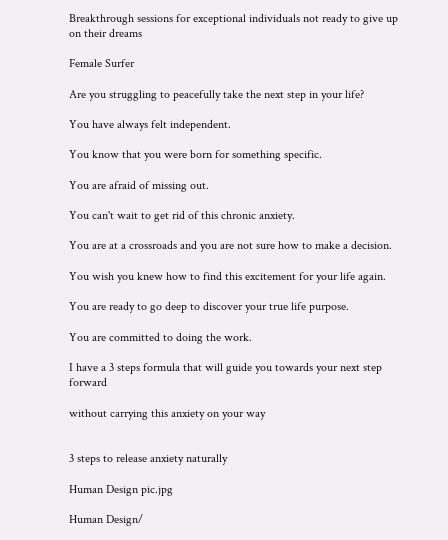Breakthrough sessions for exceptional individuals not ready to give up on their dreams

Female Surfer

Are you struggling to peacefully take the next step in your life?

You have always felt independent.

You know that you were born for something specific.

You are afraid of missing out.

You can't wait to get rid of this chronic anxiety.

You are at a crossroads and you are not sure how to make a decision.

You wish you knew how to find this excitement for your life again.

You are ready to go deep to discover your true life purpose.

You are committed to doing the work.

I have a 3 steps formula that will guide you towards your next step forward

without carrying this anxiety on your way


3 steps to release anxiety naturally

Human Design pic.jpg

Human Design/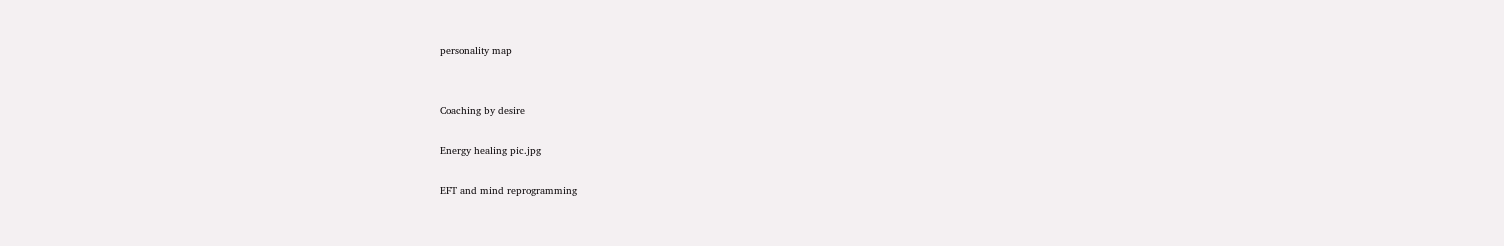personality map


Coaching by desire

Energy healing pic.jpg

EFT and mind reprogramming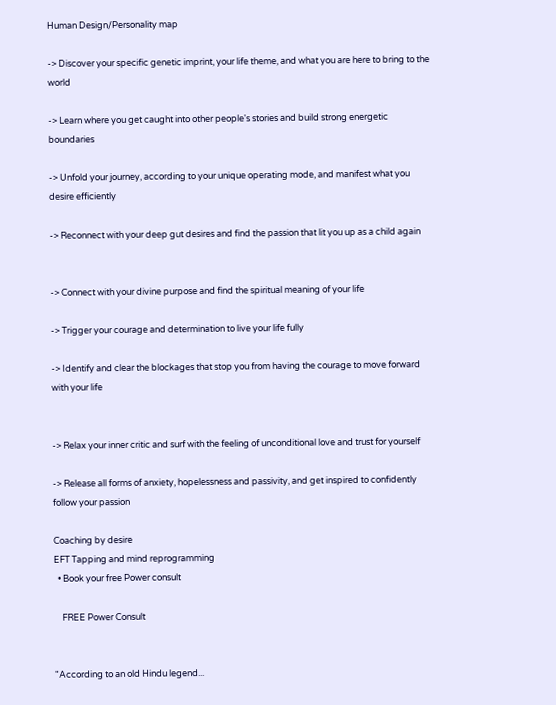Human Design/Personality map

-> Discover your specific genetic imprint, your life theme, and what you are here to bring to the world

-> Learn where you get caught into other people's stories and build strong energetic boundaries

-> Unfold your journey, according to your unique operating mode, and manifest what you desire efficiently

-> Reconnect with your deep gut desires and find the passion that lit you up as a child again


-> Connect with your divine purpose and find the spiritual meaning of your life

-> Trigger your courage and determination to live your life fully

-> Identify and clear the blockages that stop you from having the courage to move forward with your life


-> Relax your inner critic and surf with the feeling of unconditional love and trust for yourself

-> Release all forms of anxiety, hopelessness and passivity, and get inspired to confidently follow your passion

Coaching by desire
EFT Tapping and mind reprogramming
  • Book your free Power consult

    FREE Power Consult


"According to an old Hindu legend...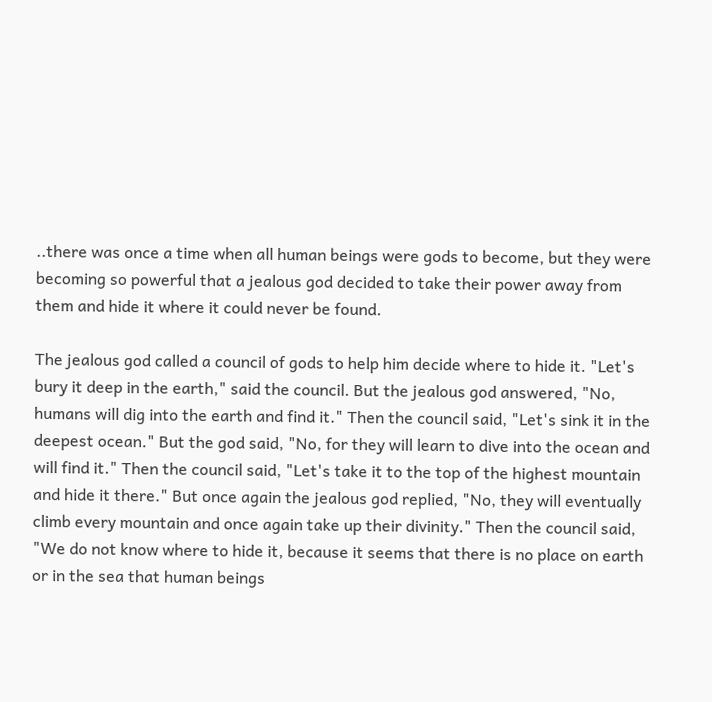..there was once a time when all human beings were gods to become, but they were becoming so powerful that a jealous god decided to take their power away from them and hide it where it could never be found.

The jealous god called a council of gods to help him decide where to hide it. "Let's bury it deep in the earth," said the council. But the jealous god answered, "No, humans will dig into the earth and find it." Then the council said, "Let's sink it in the deepest ocean." But the god said, "No, for they will learn to dive into the ocean and will find it." Then the council said, "Let's take it to the top of the highest mountain and hide it there." But once again the jealous god replied, "No, they will eventually climb every mountain and once again take up their divinity." Then the council said, "We do not know where to hide it, because it seems that there is no place on earth or in the sea that human beings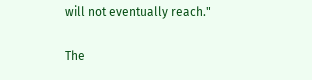will not eventually reach."

The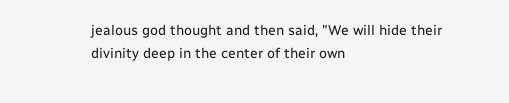jealous god thought and then said, "We will hide their divinity deep in the center of their own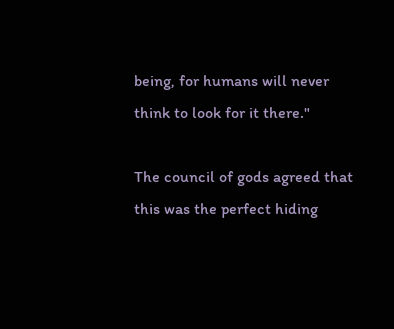being, for humans will never think to look for it there."

The council of gods agreed that this was the perfect hiding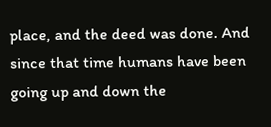place, and the deed was done. And since that time humans have been going up and down the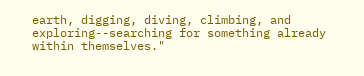earth, digging, diving, climbing, and exploring--searching for something already within themselves."